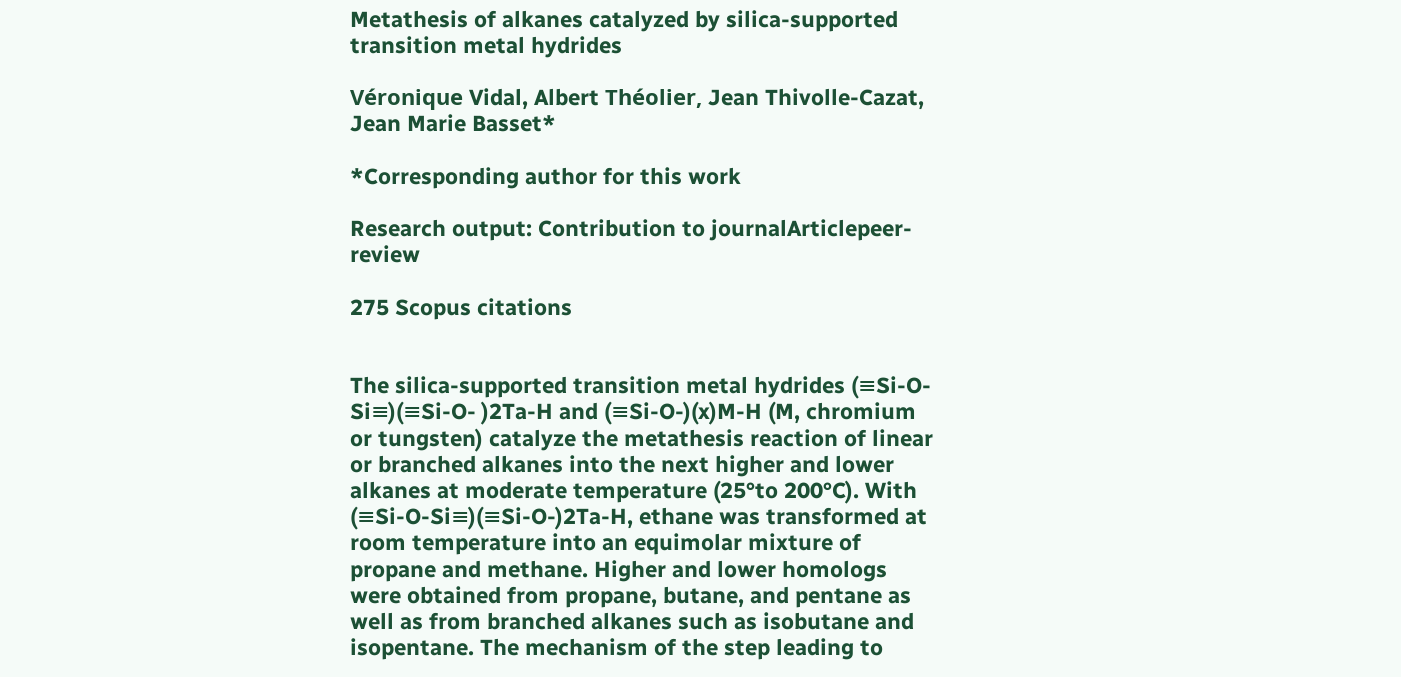Metathesis of alkanes catalyzed by silica-supported transition metal hydrides

Véronique Vidal, Albert Théolier, Jean Thivolle-Cazat, Jean Marie Basset*

*Corresponding author for this work

Research output: Contribution to journalArticlepeer-review

275 Scopus citations


The silica-supported transition metal hydrides (≡Si-O-Si≡)(≡Si-O- )2Ta-H and (≡Si-O-)(x)M-H (M, chromium or tungsten) catalyze the metathesis reaction of linear or branched alkanes into the next higher and lower alkanes at moderate temperature (25°to 200°C). With (≡Si-O-Si≡)(≡Si-O-)2Ta-H, ethane was transformed at room temperature into an equimolar mixture of propane and methane. Higher and lower homologs were obtained from propane, butane, and pentane as well as from branched alkanes such as isobutane and isopentane. The mechanism of the step leading to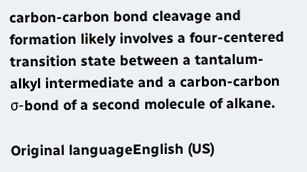carbon-carbon bond cleavage and formation likely involves a four-centered transition state between a tantalum-alkyl intermediate and a carbon-carbon σ-bond of a second molecule of alkane.

Original languageEnglish (US)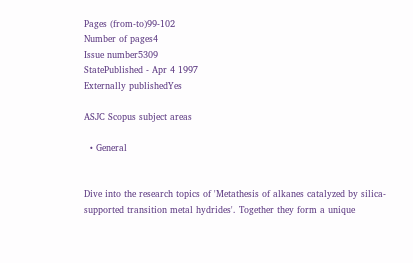Pages (from-to)99-102
Number of pages4
Issue number5309
StatePublished - Apr 4 1997
Externally publishedYes

ASJC Scopus subject areas

  • General


Dive into the research topics of 'Metathesis of alkanes catalyzed by silica-supported transition metal hydrides'. Together they form a unique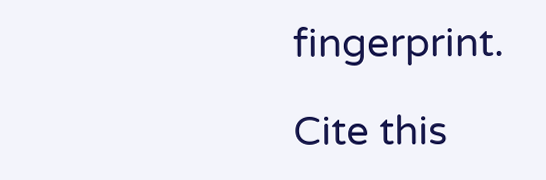fingerprint.

Cite this